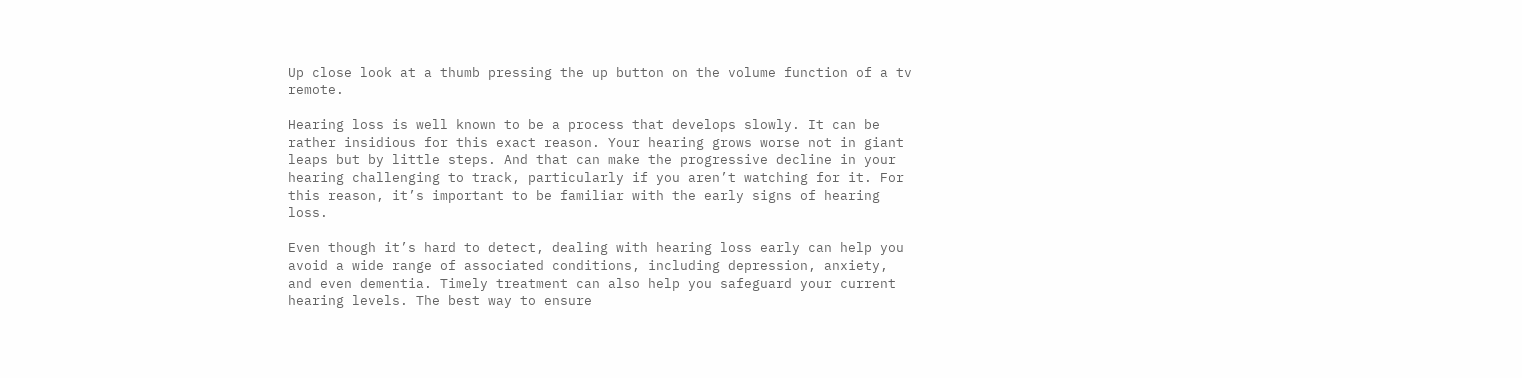Up close look at a thumb pressing the up button on the volume function of a tv remote.

Hearing loss is well known to be a process that develops slowly. It can be rather insidious for this exact reason. Your hearing grows worse not in giant leaps but by little steps. And that can make the progressive decline in your hearing challenging to track, particularly if you aren’t watching for it. For this reason, it’s important to be familiar with the early signs of hearing loss.

Even though it’s hard to detect, dealing with hearing loss early can help you avoid a wide range of associated conditions, including depression, anxiety, and even dementia. Timely treatment can also help you safeguard your current hearing levels. The best way to ensure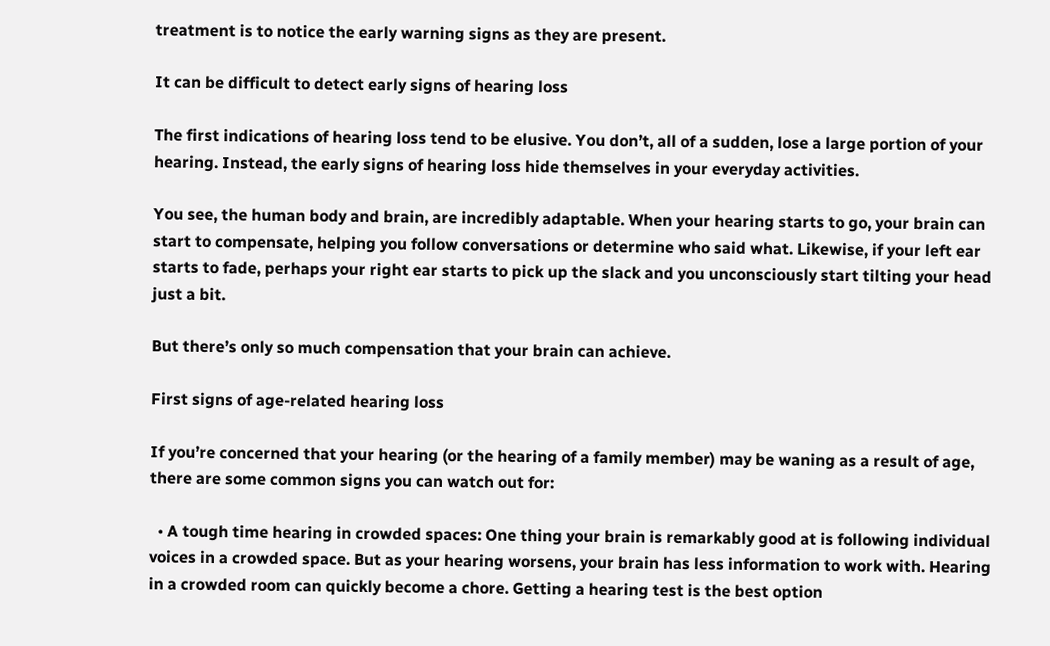treatment is to notice the early warning signs as they are present.

It can be difficult to detect early signs of hearing loss

The first indications of hearing loss tend to be elusive. You don’t, all of a sudden, lose a large portion of your hearing. Instead, the early signs of hearing loss hide themselves in your everyday activities.

You see, the human body and brain, are incredibly adaptable. When your hearing starts to go, your brain can start to compensate, helping you follow conversations or determine who said what. Likewise, if your left ear starts to fade, perhaps your right ear starts to pick up the slack and you unconsciously start tilting your head just a bit.

But there’s only so much compensation that your brain can achieve.

First signs of age-related hearing loss

If you’re concerned that your hearing (or the hearing of a family member) may be waning as a result of age, there are some common signs you can watch out for:

  • A tough time hearing in crowded spaces: One thing your brain is remarkably good at is following individual voices in a crowded space. But as your hearing worsens, your brain has less information to work with. Hearing in a crowded room can quickly become a chore. Getting a hearing test is the best option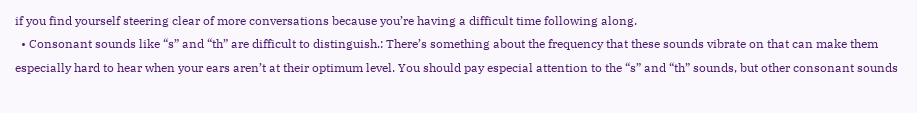if you find yourself steering clear of more conversations because you’re having a difficult time following along.
  • Consonant sounds like “s” and “th” are difficult to distinguish.: There’s something about the frequency that these sounds vibrate on that can make them especially hard to hear when your ears aren’t at their optimum level. You should pay especial attention to the “s” and “th” sounds, but other consonant sounds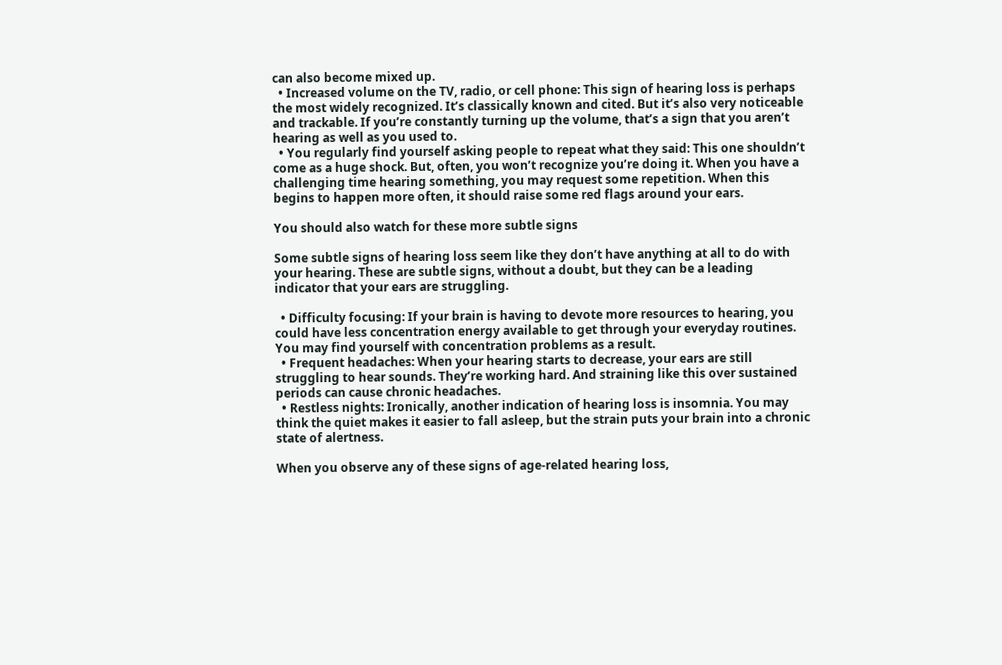can also become mixed up.
  • Increased volume on the TV, radio, or cell phone: This sign of hearing loss is perhaps the most widely recognized. It’s classically known and cited. But it’s also very noticeable and trackable. If you’re constantly turning up the volume, that’s a sign that you aren’t hearing as well as you used to.
  • You regularly find yourself asking people to repeat what they said: This one shouldn’t come as a huge shock. But, often, you won’t recognize you’re doing it. When you have a challenging time hearing something, you may request some repetition. When this begins to happen more often, it should raise some red flags around your ears.

You should also watch for these more subtle signs

Some subtle signs of hearing loss seem like they don’t have anything at all to do with your hearing. These are subtle signs, without a doubt, but they can be a leading indicator that your ears are struggling.

  • Difficulty focusing: If your brain is having to devote more resources to hearing, you could have less concentration energy available to get through your everyday routines. You may find yourself with concentration problems as a result.
  • Frequent headaches: When your hearing starts to decrease, your ears are still struggling to hear sounds. They’re working hard. And straining like this over sustained periods can cause chronic headaches.
  • Restless nights: Ironically, another indication of hearing loss is insomnia. You may think the quiet makes it easier to fall asleep, but the strain puts your brain into a chronic state of alertness.

When you observe any of these signs of age-related hearing loss,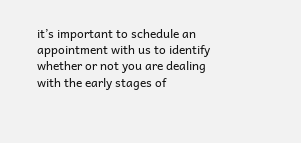it’s important to schedule an appointment with us to identify whether or not you are dealing with the early stages of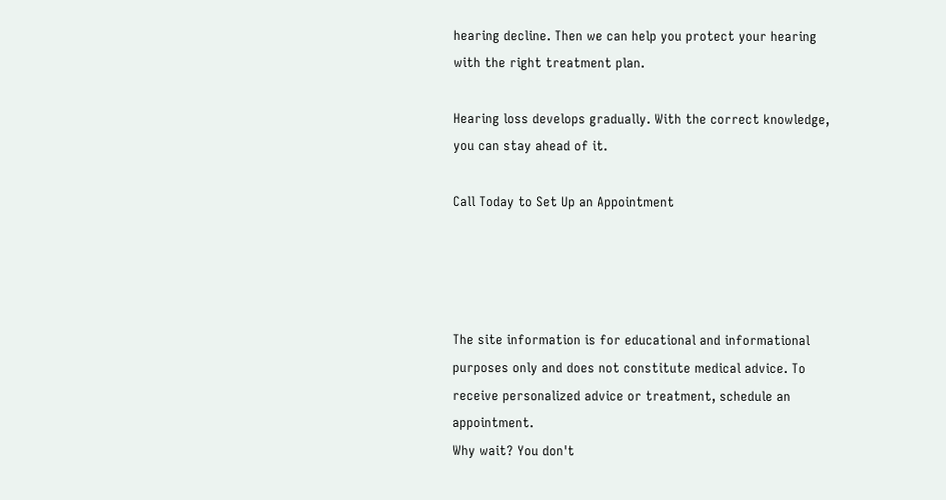hearing decline. Then we can help you protect your hearing with the right treatment plan.

Hearing loss develops gradually. With the correct knowledge, you can stay ahead of it.

Call Today to Set Up an Appointment




The site information is for educational and informational purposes only and does not constitute medical advice. To receive personalized advice or treatment, schedule an appointment.
Why wait? You don't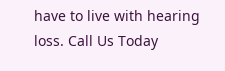have to live with hearing loss. Call Us Today